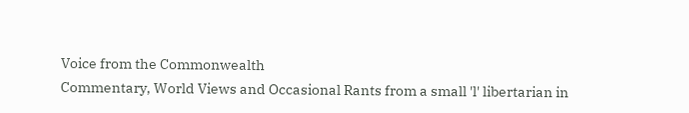Voice from the Commonwealth
Commentary, World Views and Occasional Rants from a small 'l' libertarian in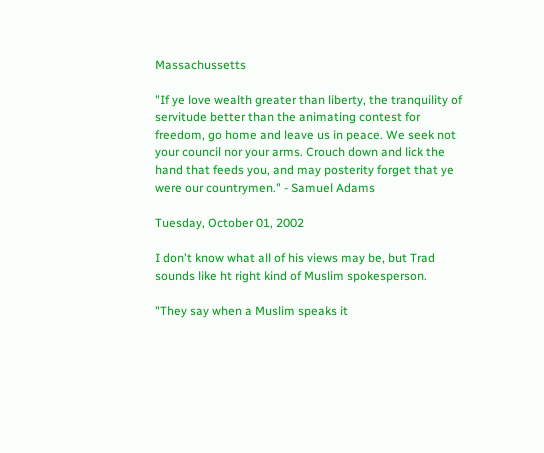Massachussetts

"If ye love wealth greater than liberty, the tranquility of servitude better than the animating contest for freedom, go home and leave us in peace. We seek not your council nor your arms. Crouch down and lick the hand that feeds you, and may posterity forget that ye were our countrymen." - Samuel Adams

Tuesday, October 01, 2002

I don't know what all of his views may be, but Trad sounds like ht right kind of Muslim spokesperson.

"They say when a Muslim speaks it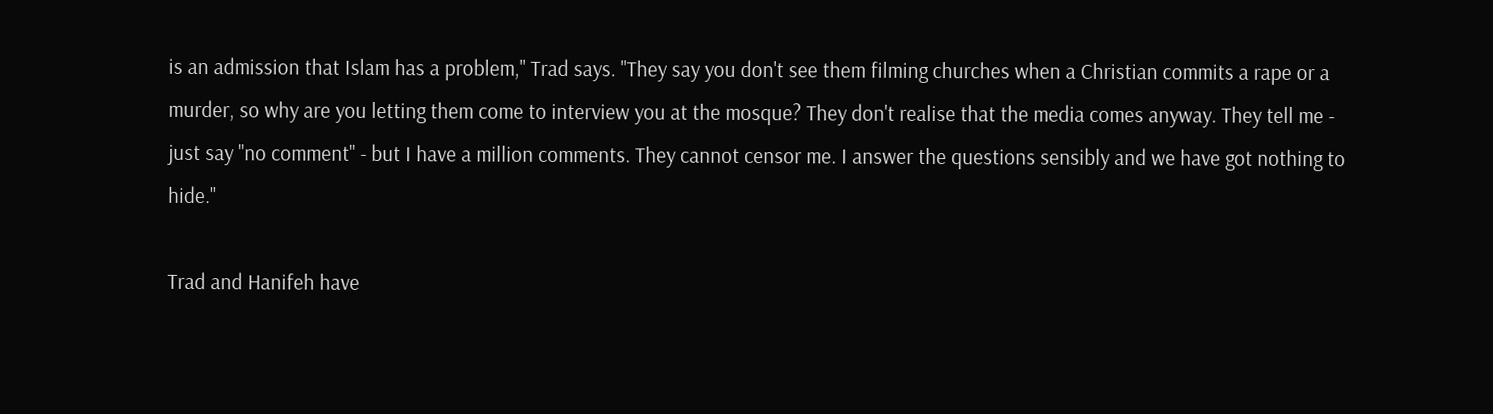is an admission that Islam has a problem," Trad says. "They say you don't see them filming churches when a Christian commits a rape or a murder, so why are you letting them come to interview you at the mosque? They don't realise that the media comes anyway. They tell me - just say "no comment" - but I have a million comments. They cannot censor me. I answer the questions sensibly and we have got nothing to hide."

Trad and Hanifeh have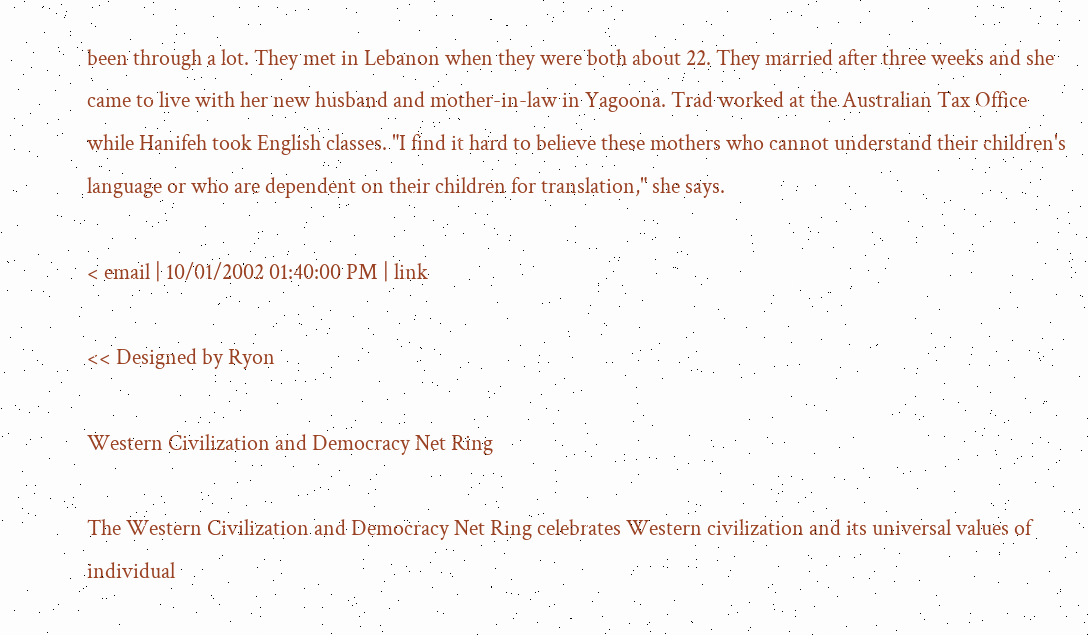been through a lot. They met in Lebanon when they were both about 22. They married after three weeks and she came to live with her new husband and mother-in-law in Yagoona. Trad worked at the Australian Tax Office while Hanifeh took English classes. "I find it hard to believe these mothers who cannot understand their children's language or who are dependent on their children for translation," she says.

< email | 10/01/2002 01:40:00 PM | link

<< Designed by Ryon

Western Civilization and Democracy Net Ring

The Western Civilization and Democracy Net Ring celebrates Western civilization and its universal values of individual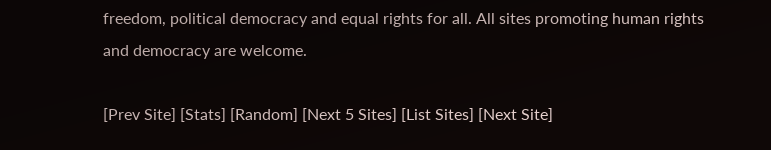freedom, political democracy and equal rights for all. All sites promoting human rights and democracy are welcome.

[Prev Site] [Stats] [Random] [Next 5 Sites] [List Sites] [Next Site]